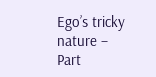Ego’s tricky nature – Part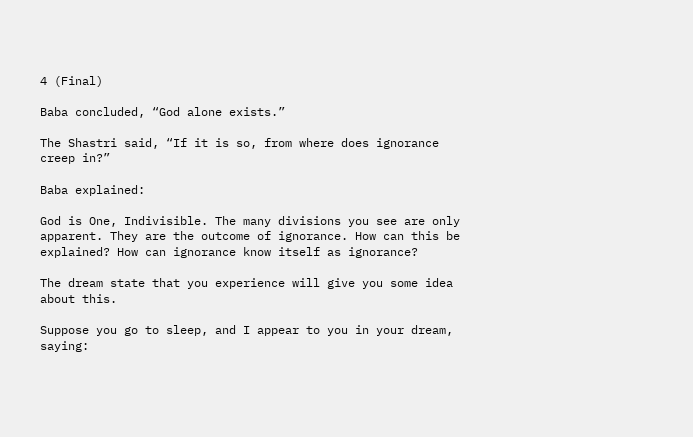4 (Final)

Baba concluded, “God alone exists.”

The Shastri said, “If it is so, from where does ignorance creep in?”

Baba explained:

God is One, Indivisible. The many divisions you see are only apparent. They are the outcome of ignorance. How can this be explained? How can ignorance know itself as ignorance?

The dream state that you experience will give you some idea about this.

Suppose you go to sleep, and I appear to you in your dream, saying: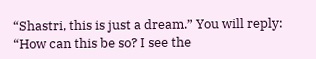“Shastri, this is just a dream.” You will reply: “How can this be so? I see the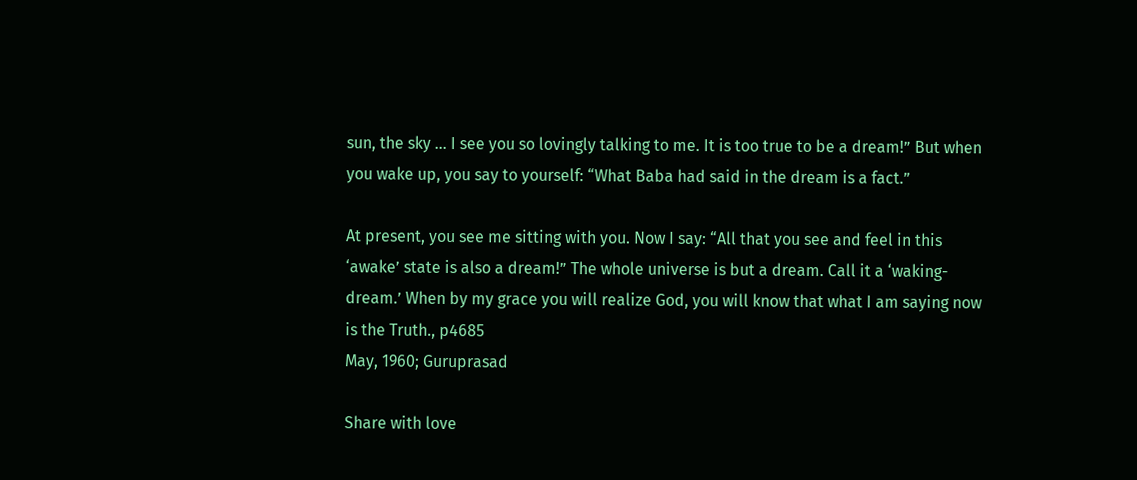sun, the sky … I see you so lovingly talking to me. It is too true to be a dream!” But when you wake up, you say to yourself: “What Baba had said in the dream is a fact.”

At present, you see me sitting with you. Now I say: “All that you see and feel in this ‘awake’ state is also a dream!” The whole universe is but a dream. Call it a ‘waking-dream.’ When by my grace you will realize God, you will know that what I am saying now is the Truth., p4685
May, 1960; Guruprasad

Share with love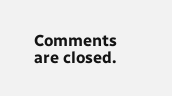Comments are closed.